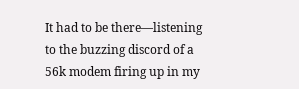It had to be there—listening to the buzzing discord of a 56k modem firing up in my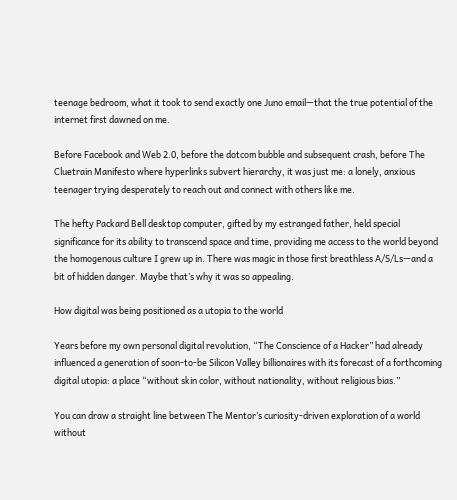teenage bedroom, what it took to send exactly one Juno email—that the true potential of the internet first dawned on me.

Before Facebook and Web 2.0, before the dotcom bubble and subsequent crash, before The Cluetrain Manifesto where hyperlinks subvert hierarchy, it was just me: a lonely, anxious teenager trying desperately to reach out and connect with others like me.

The hefty Packard Bell desktop computer, gifted by my estranged father, held special significance for its ability to transcend space and time, providing me access to the world beyond the homogenous culture I grew up in. There was magic in those first breathless A/S/Ls—and a bit of hidden danger. Maybe that’s why it was so appealing.

How digital was being positioned as a utopia to the world

Years before my own personal digital revolution, “The Conscience of a Hacker” had already influenced a generation of soon-to-be Silicon Valley billionaires with its forecast of a forthcoming digital utopia: a place “without skin color, without nationality, without religious bias.”

You can draw a straight line between The Mentor’s curiosity-driven exploration of a world without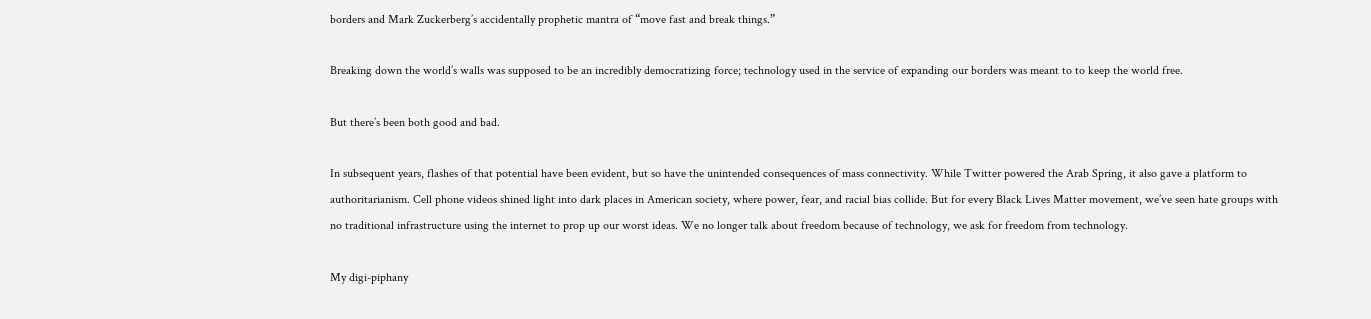borders and Mark Zuckerberg’s accidentally prophetic mantra of “move fast and break things.”

Breaking down the world’s walls was supposed to be an incredibly democratizing force; technology used in the service of expanding our borders was meant to to keep the world free.

But there’s been both good and bad.

In subsequent years, flashes of that potential have been evident, but so have the unintended consequences of mass connectivity. While Twitter powered the Arab Spring, it also gave a platform to authoritarianism. Cell phone videos shined light into dark places in American society, where power, fear, and racial bias collide. But for every Black Lives Matter movement, we’ve seen hate groups with no traditional infrastructure using the internet to prop up our worst ideas. We no longer talk about freedom because of technology, we ask for freedom from technology.

My digi-piphany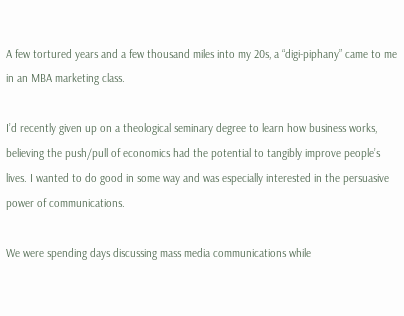A few tortured years and a few thousand miles into my 20s, a “digi-piphany” came to me in an MBA marketing class.

I’d recently given up on a theological seminary degree to learn how business works, believing the push/pull of economics had the potential to tangibly improve people’s lives. I wanted to do good in some way and was especially interested in the persuasive power of communications.

We were spending days discussing mass media communications while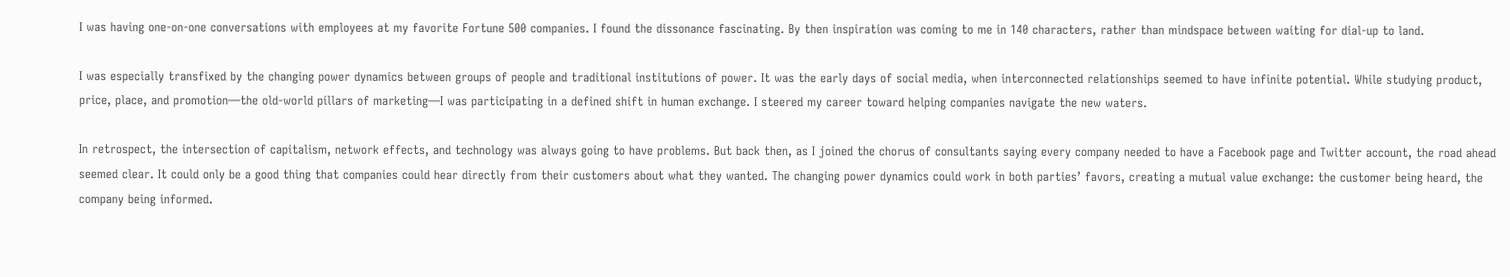I was having one-on-one conversations with employees at my favorite Fortune 500 companies. I found the dissonance fascinating. By then inspiration was coming to me in 140 characters, rather than mindspace between waiting for dial-up to land.

I was especially transfixed by the changing power dynamics between groups of people and traditional institutions of power. It was the early days of social media, when interconnected relationships seemed to have infinite potential. While studying product, price, place, and promotion—the old-world pillars of marketing—I was participating in a defined shift in human exchange. I steered my career toward helping companies navigate the new waters.

In retrospect, the intersection of capitalism, network effects, and technology was always going to have problems. But back then, as I joined the chorus of consultants saying every company needed to have a Facebook page and Twitter account, the road ahead seemed clear. It could only be a good thing that companies could hear directly from their customers about what they wanted. The changing power dynamics could work in both parties’ favors, creating a mutual value exchange: the customer being heard, the company being informed.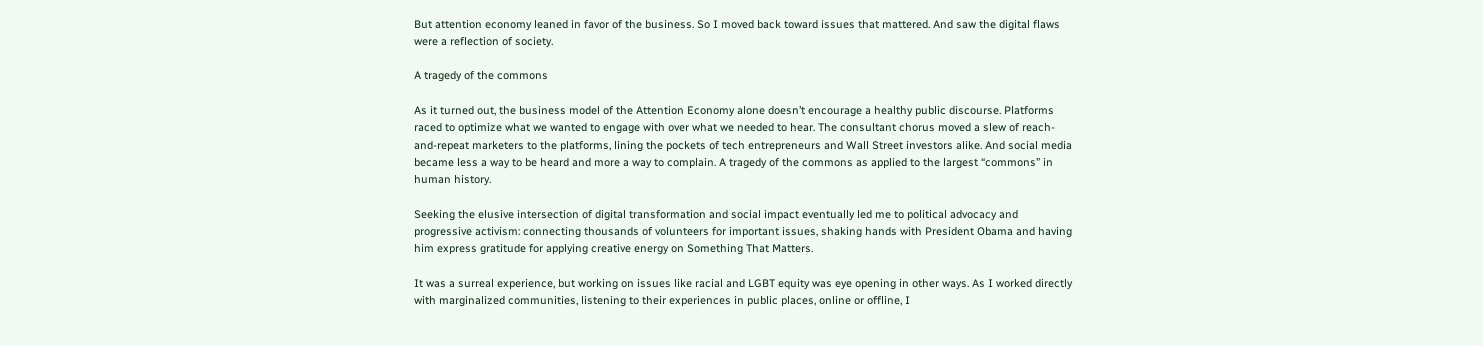But attention economy leaned in favor of the business. So I moved back toward issues that mattered. And saw the digital flaws were a reflection of society.

A tragedy of the commons

As it turned out, the business model of the Attention Economy alone doesn’t encourage a healthy public discourse. Platforms raced to optimize what we wanted to engage with over what we needed to hear. The consultant chorus moved a slew of reach-and-repeat marketers to the platforms, lining the pockets of tech entrepreneurs and Wall Street investors alike. And social media became less a way to be heard and more a way to complain. A tragedy of the commons as applied to the largest “commons” in human history.

Seeking the elusive intersection of digital transformation and social impact eventually led me to political advocacy and progressive activism: connecting thousands of volunteers for important issues, shaking hands with President Obama and having him express gratitude for applying creative energy on Something That Matters.

It was a surreal experience, but working on issues like racial and LGBT equity was eye opening in other ways. As I worked directly with marginalized communities, listening to their experiences in public places, online or offline, I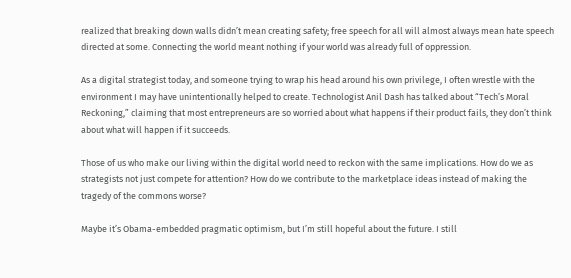realized that breaking down walls didn’t mean creating safety; free speech for all will almost always mean hate speech directed at some. Connecting the world meant nothing if your world was already full of oppression.

As a digital strategist today, and someone trying to wrap his head around his own privilege, I often wrestle with the environment I may have unintentionally helped to create. Technologist Anil Dash has talked about “Tech’s Moral Reckoning,” claiming that most entrepreneurs are so worried about what happens if their product fails, they don’t think about what will happen if it succeeds.

Those of us who make our living within the digital world need to reckon with the same implications. How do we as strategists not just compete for attention? How do we contribute to the marketplace ideas instead of making the tragedy of the commons worse?

Maybe it’s Obama-embedded pragmatic optimism, but I’m still hopeful about the future. I still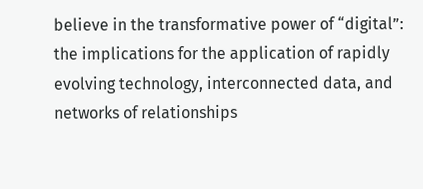believe in the transformative power of “digital”: the implications for the application of rapidly evolving technology, interconnected data, and networks of relationships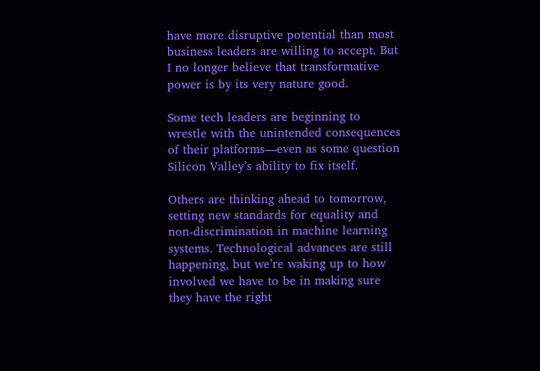have more disruptive potential than most business leaders are willing to accept. But I no longer believe that transformative power is by its very nature good.

Some tech leaders are beginning to wrestle with the unintended consequences of their platforms—even as some question Silicon Valley’s ability to fix itself.

Others are thinking ahead to tomorrow, setting new standards for equality and non-discrimination in machine learning systems. Technological advances are still happening, but we’re waking up to how involved we have to be in making sure they have the right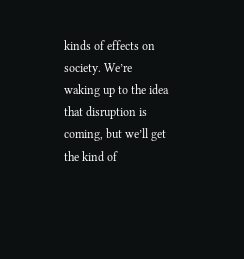kinds of effects on society. We’re waking up to the idea that disruption is coming, but we’ll get the kind of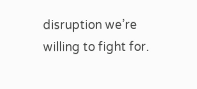disruption we’re willing to fight for.